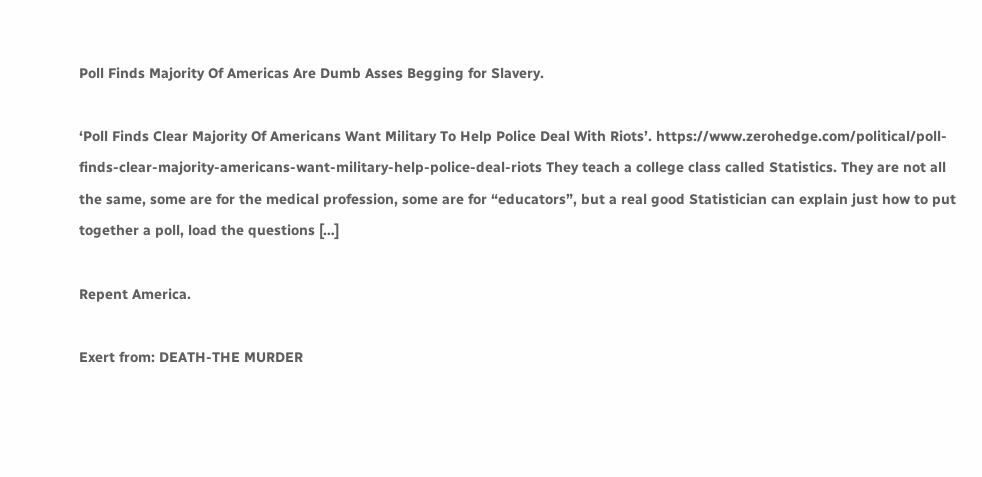Poll Finds Majority Of Americas Are Dumb Asses Begging for Slavery.

‘Poll Finds Clear Majority Of Americans Want Military To Help Police Deal With Riots’. https://www.zerohedge.com/political/poll-finds-clear-majority-americans-want-military-help-police-deal-riots They teach a college class called Statistics. They are not all the same, some are for the medical profession, some are for “educators”, but a real good Statistician can explain just how to put together a poll, load the questions […]

Repent America.

Exert from: DEATH-THE MURDER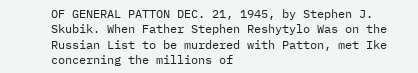OF GENERAL PATTON DEC. 21, 1945, by Stephen J. Skubik. When Father Stephen Reshytylo Was on the Russian List to be murdered with Patton, met Ike concerning the millions of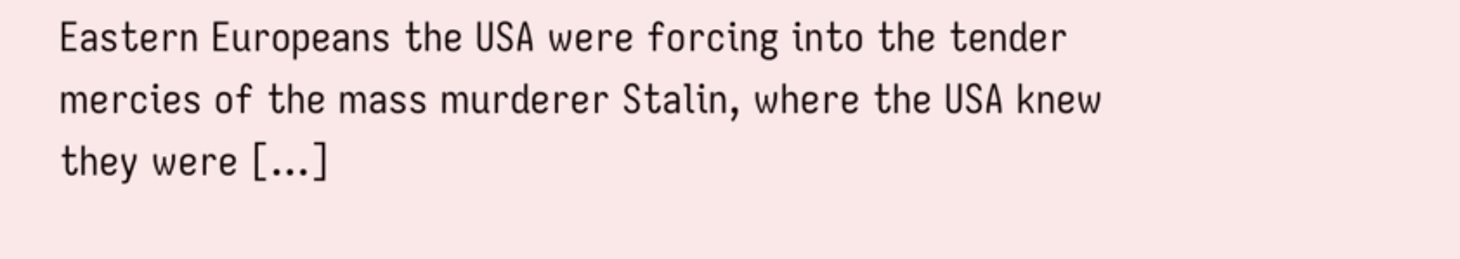Eastern Europeans the USA were forcing into the tender mercies of the mass murderer Stalin, where the USA knew they were […]